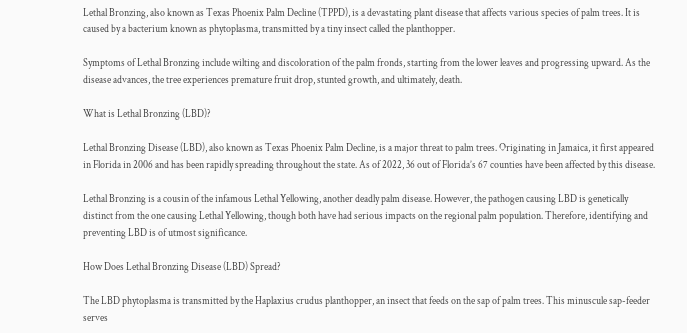Lethal Bronzing, also known as Texas Phoenix Palm Decline (TPPD), is a devastating plant disease that affects various species of palm trees. It is caused by a bacterium known as phytoplasma, transmitted by a tiny insect called the planthopper.

Symptoms of Lethal Bronzing include wilting and discoloration of the palm fronds, starting from the lower leaves and progressing upward. As the disease advances, the tree experiences premature fruit drop, stunted growth, and ultimately, death.

What is Lethal Bronzing (LBD)?

Lethal Bronzing Disease (LBD), also known as Texas Phoenix Palm Decline, is a major threat to palm trees. Originating in Jamaica, it first appeared in Florida in 2006 and has been rapidly spreading throughout the state. As of 2022, 36 out of Florida’s 67 counties have been affected by this disease.

Lethal Bronzing is a cousin of the infamous Lethal Yellowing, another deadly palm disease. However, the pathogen causing LBD is genetically distinct from the one causing Lethal Yellowing, though both have had serious impacts on the regional palm population. Therefore, identifying and preventing LBD is of utmost significance.

How Does Lethal Bronzing Disease (LBD) Spread?

The LBD phytoplasma is transmitted by the Haplaxius crudus planthopper, an insect that feeds on the sap of palm trees. This minuscule sap-feeder serves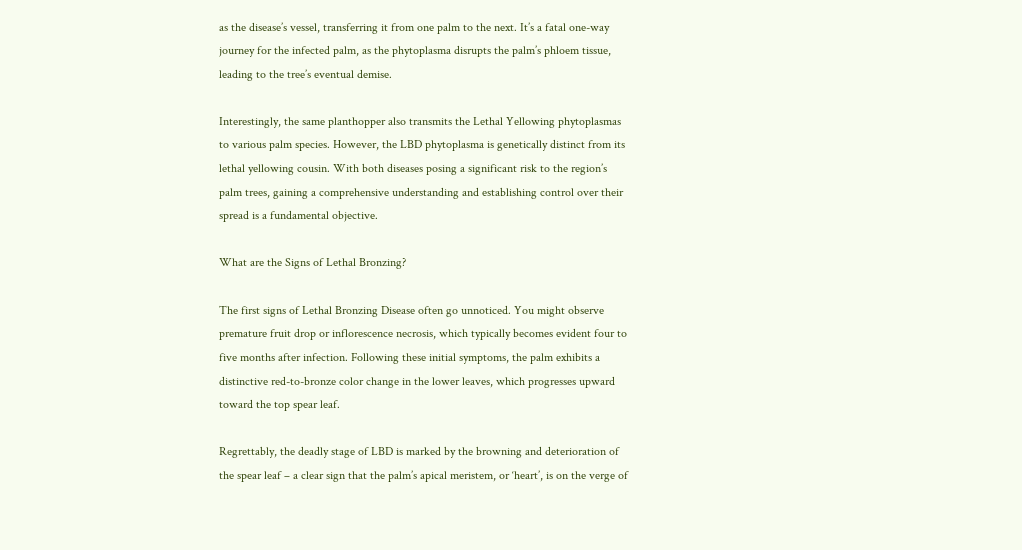as the disease’s vessel, transferring it from one palm to the next. It’s a fatal one-way journey for the infected palm, as the phytoplasma disrupts the palm’s phloem tissue, leading to the tree’s eventual demise.

Interestingly, the same planthopper also transmits the Lethal Yellowing phytoplasmas to various palm species. However, the LBD phytoplasma is genetically distinct from its lethal yellowing cousin. With both diseases posing a significant risk to the region’s palm trees, gaining a comprehensive understanding and establishing control over their spread is a fundamental objective.

What are the Signs of Lethal Bronzing?

The first signs of Lethal Bronzing Disease often go unnoticed. You might observe premature fruit drop or inflorescence necrosis, which typically becomes evident four to five months after infection. Following these initial symptoms, the palm exhibits a distinctive red-to-bronze color change in the lower leaves, which progresses upward toward the top spear leaf.

Regrettably, the deadly stage of LBD is marked by the browning and deterioration of the spear leaf – a clear sign that the palm’s apical meristem, or ‘heart’, is on the verge of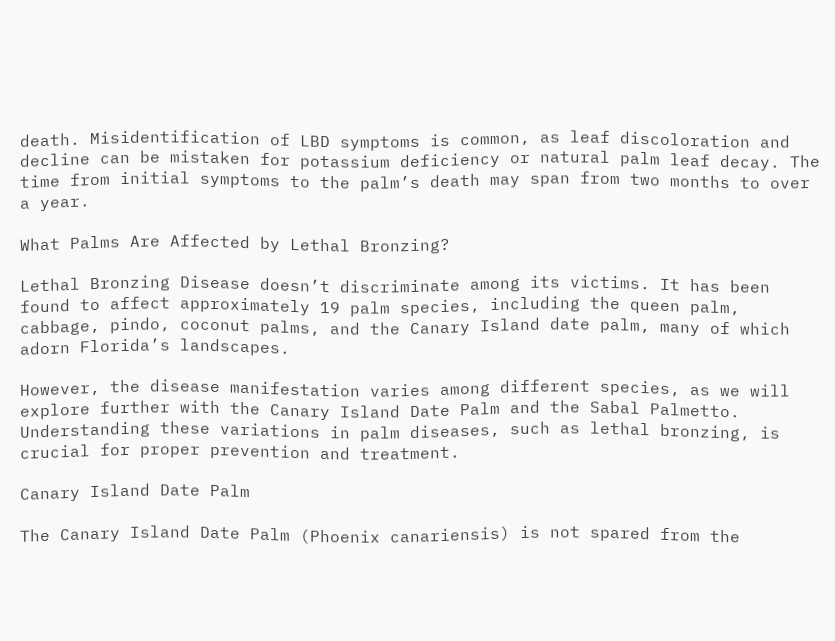death. Misidentification of LBD symptoms is common, as leaf discoloration and decline can be mistaken for potassium deficiency or natural palm leaf decay. The time from initial symptoms to the palm’s death may span from two months to over a year.

What Palms Are Affected by Lethal Bronzing?

Lethal Bronzing Disease doesn’t discriminate among its victims. It has been found to affect approximately 19 palm species, including the queen palm, cabbage, pindo, coconut palms, and the Canary Island date palm, many of which adorn Florida’s landscapes.

However, the disease manifestation varies among different species, as we will explore further with the Canary Island Date Palm and the Sabal Palmetto. Understanding these variations in palm diseases, such as lethal bronzing, is crucial for proper prevention and treatment.

Canary Island Date Palm

The Canary Island Date Palm (Phoenix canariensis) is not spared from the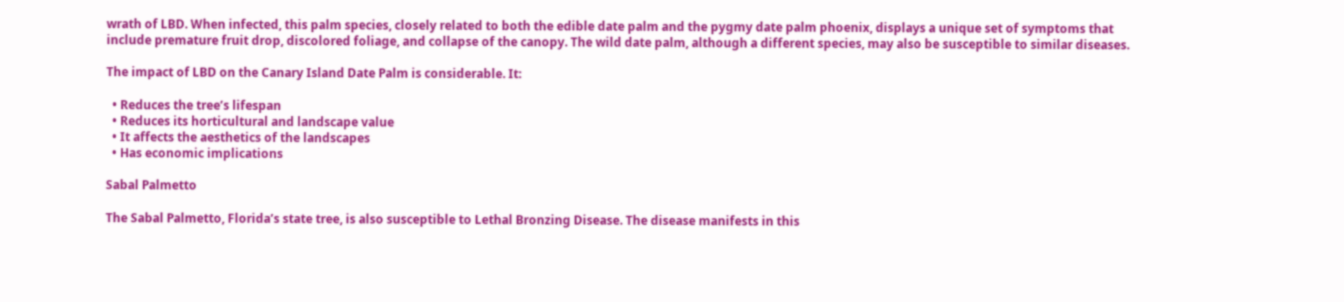wrath of LBD. When infected, this palm species, closely related to both the edible date palm and the pygmy date palm phoenix, displays a unique set of symptoms that include premature fruit drop, discolored foliage, and collapse of the canopy. The wild date palm, although a different species, may also be susceptible to similar diseases.

The impact of LBD on the Canary Island Date Palm is considerable. It:

  • Reduces the tree’s lifespan
  • Reduces its horticultural and landscape value
  • It affects the aesthetics of the landscapes
  • Has economic implications

Sabal Palmetto

The Sabal Palmetto, Florida’s state tree, is also susceptible to Lethal Bronzing Disease. The disease manifests in this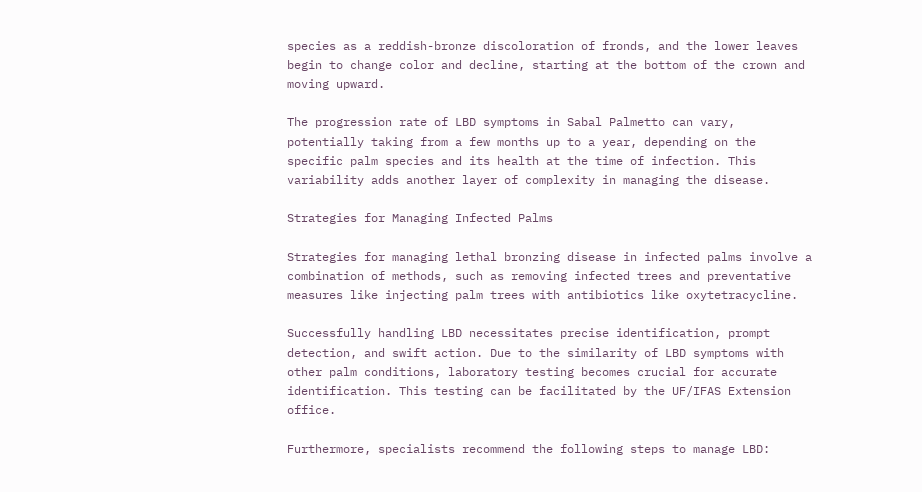species as a reddish-bronze discoloration of fronds, and the lower leaves begin to change color and decline, starting at the bottom of the crown and moving upward.

The progression rate of LBD symptoms in Sabal Palmetto can vary, potentially taking from a few months up to a year, depending on the specific palm species and its health at the time of infection. This variability adds another layer of complexity in managing the disease.

Strategies for Managing Infected Palms

Strategies for managing lethal bronzing disease in infected palms involve a combination of methods, such as removing infected trees and preventative measures like injecting palm trees with antibiotics like oxytetracycline.

Successfully handling LBD necessitates precise identification, prompt detection, and swift action. Due to the similarity of LBD symptoms with other palm conditions, laboratory testing becomes crucial for accurate identification. This testing can be facilitated by the UF/IFAS Extension office.

Furthermore, specialists recommend the following steps to manage LBD: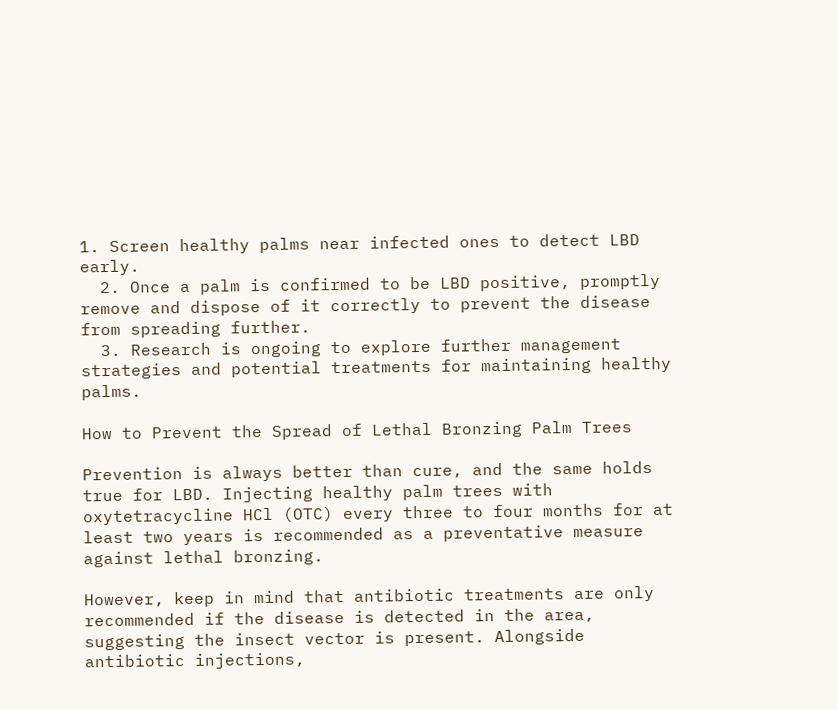1. Screen healthy palms near infected ones to detect LBD early.
  2. Once a palm is confirmed to be LBD positive, promptly remove and dispose of it correctly to prevent the disease from spreading further.
  3. Research is ongoing to explore further management strategies and potential treatments for maintaining healthy palms.

How to Prevent the Spread of Lethal Bronzing Palm Trees

Prevention is always better than cure, and the same holds true for LBD. Injecting healthy palm trees with oxytetracycline HCl (OTC) every three to four months for at least two years is recommended as a preventative measure against lethal bronzing.

However, keep in mind that antibiotic treatments are only recommended if the disease is detected in the area, suggesting the insect vector is present. Alongside antibiotic injections,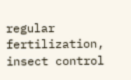regular fertilization, insect control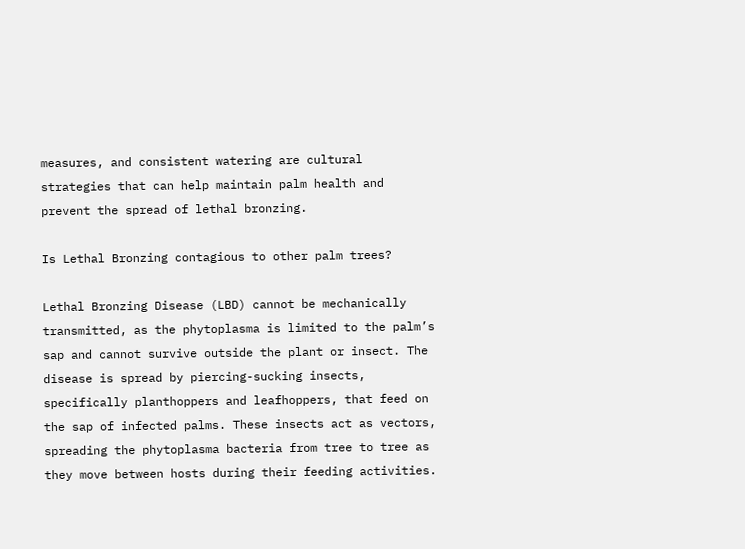measures, and consistent watering are cultural strategies that can help maintain palm health and prevent the spread of lethal bronzing.

Is Lethal Bronzing contagious to other palm trees?

Lethal Bronzing Disease (LBD) cannot be mechanically transmitted, as the phytoplasma is limited to the palm’s sap and cannot survive outside the plant or insect. The disease is spread by piercing-sucking insects, specifically planthoppers and leafhoppers, that feed on the sap of infected palms. These insects act as vectors, spreading the phytoplasma bacteria from tree to tree as they move between hosts during their feeding activities.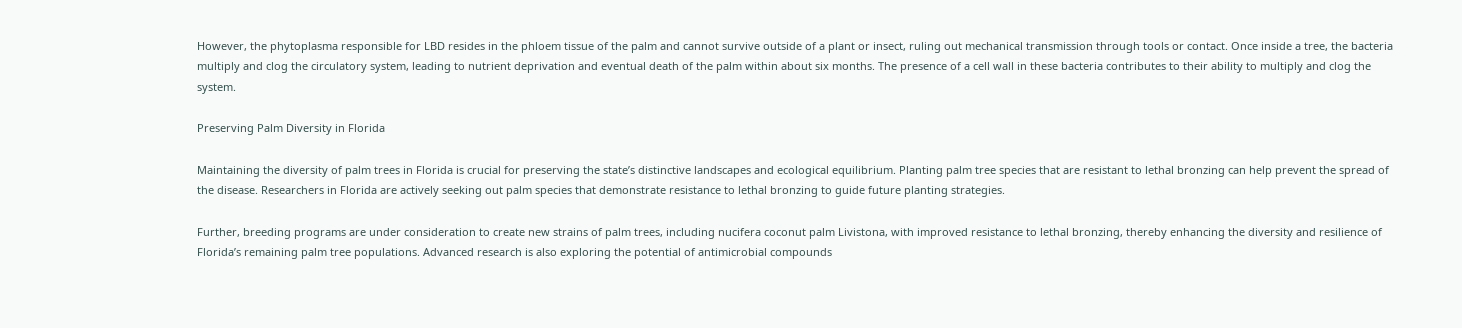However, the phytoplasma responsible for LBD resides in the phloem tissue of the palm and cannot survive outside of a plant or insect, ruling out mechanical transmission through tools or contact. Once inside a tree, the bacteria multiply and clog the circulatory system, leading to nutrient deprivation and eventual death of the palm within about six months. The presence of a cell wall in these bacteria contributes to their ability to multiply and clog the system.

Preserving Palm Diversity in Florida

Maintaining the diversity of palm trees in Florida is crucial for preserving the state’s distinctive landscapes and ecological equilibrium. Planting palm tree species that are resistant to lethal bronzing can help prevent the spread of the disease. Researchers in Florida are actively seeking out palm species that demonstrate resistance to lethal bronzing to guide future planting strategies.

Further, breeding programs are under consideration to create new strains of palm trees, including nucifera coconut palm Livistona, with improved resistance to lethal bronzing, thereby enhancing the diversity and resilience of Florida’s remaining palm tree populations. Advanced research is also exploring the potential of antimicrobial compounds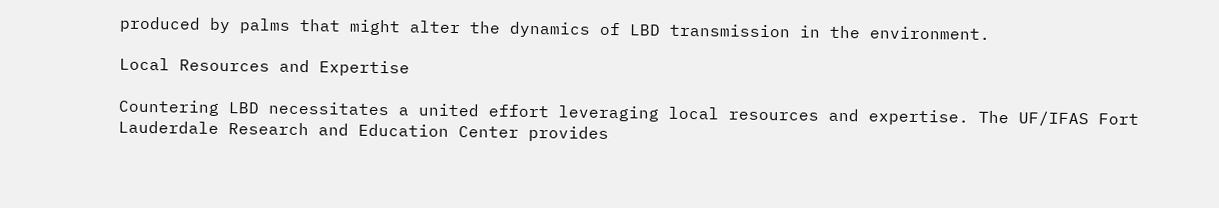produced by palms that might alter the dynamics of LBD transmission in the environment.

Local Resources and Expertise

Countering LBD necessitates a united effort leveraging local resources and expertise. The UF/IFAS Fort Lauderdale Research and Education Center provides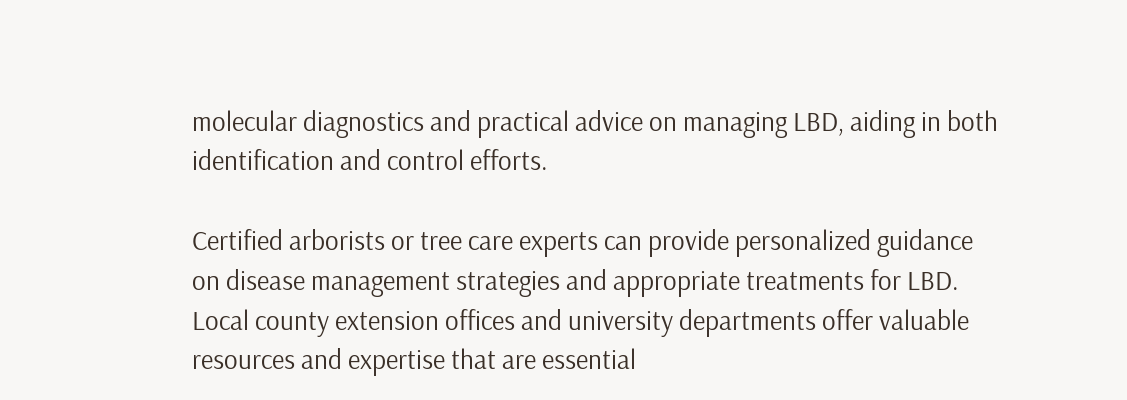molecular diagnostics and practical advice on managing LBD, aiding in both identification and control efforts.

Certified arborists or tree care experts can provide personalized guidance on disease management strategies and appropriate treatments for LBD. Local county extension offices and university departments offer valuable resources and expertise that are essential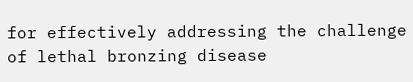for effectively addressing the challenge of lethal bronzing disease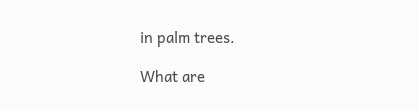in palm trees.

What are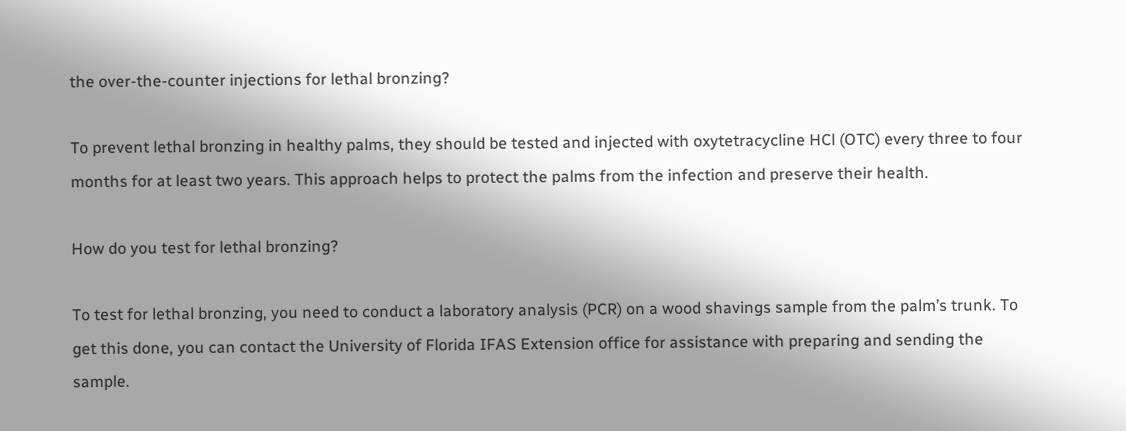the over-the-counter injections for lethal bronzing?

To prevent lethal bronzing in healthy palms, they should be tested and injected with oxytetracycline HCl (OTC) every three to four months for at least two years. This approach helps to protect the palms from the infection and preserve their health.

How do you test for lethal bronzing?

To test for lethal bronzing, you need to conduct a laboratory analysis (PCR) on a wood shavings sample from the palm’s trunk. To get this done, you can contact the University of Florida IFAS Extension office for assistance with preparing and sending the sample.